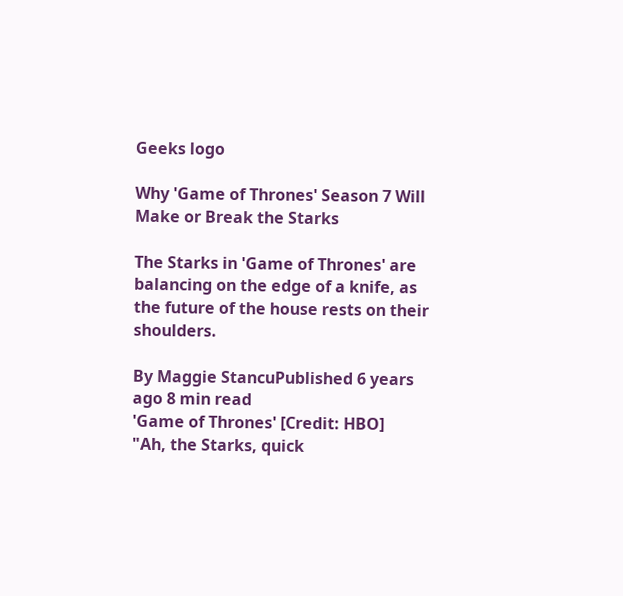Geeks logo

Why 'Game of Thrones' Season 7 Will Make or Break the Starks

The Starks in 'Game of Thrones' are balancing on the edge of a knife, as the future of the house rests on their shoulders.

By Maggie StancuPublished 6 years ago 8 min read
'Game of Thrones' [Credit: HBO]
"Ah, the Starks, quick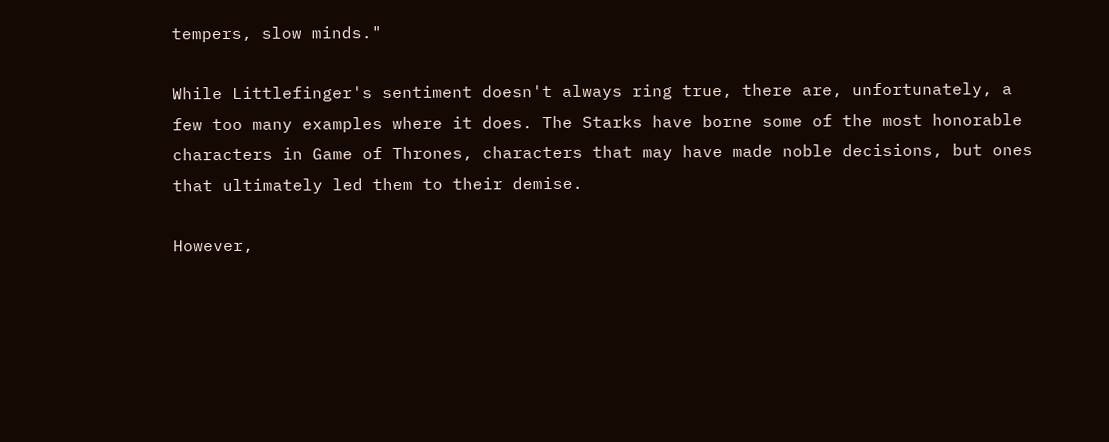tempers, slow minds."

While Littlefinger's sentiment doesn't always ring true, there are, unfortunately, a few too many examples where it does. The Starks have borne some of the most honorable characters in Game of Thrones, characters that may have made noble decisions, but ones that ultimately led them to their demise.

However,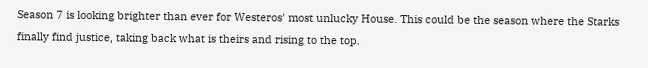Season 7 is looking brighter than ever for Westeros' most unlucky House. This could be the season where the Starks finally find justice, taking back what is theirs and rising to the top.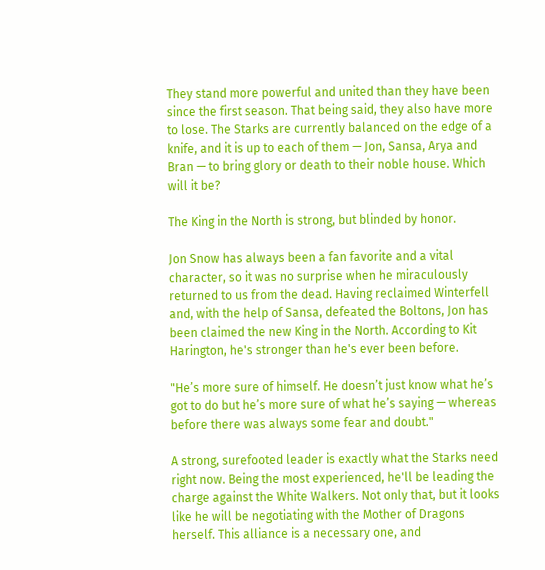They stand more powerful and united than they have been since the first season. That being said, they also have more to lose. The Starks are currently balanced on the edge of a knife, and it is up to each of them — Jon, Sansa, Arya and Bran — to bring glory or death to their noble house. Which will it be?

The King in the North is strong, but blinded by honor.

Jon Snow has always been a fan favorite and a vital character, so it was no surprise when he miraculously returned to us from the dead. Having reclaimed Winterfell and, with the help of Sansa, defeated the Boltons, Jon has been claimed the new King in the North. According to Kit Harington, he's stronger than he's ever been before.

"He’s more sure of himself. He doesn’t just know what he’s got to do but he’s more sure of what he’s saying — whereas before there was always some fear and doubt."

A strong, surefooted leader is exactly what the Starks need right now. Being the most experienced, he'll be leading the charge against the White Walkers. Not only that, but it looks like he will be negotiating with the Mother of Dragons herself. This alliance is a necessary one, and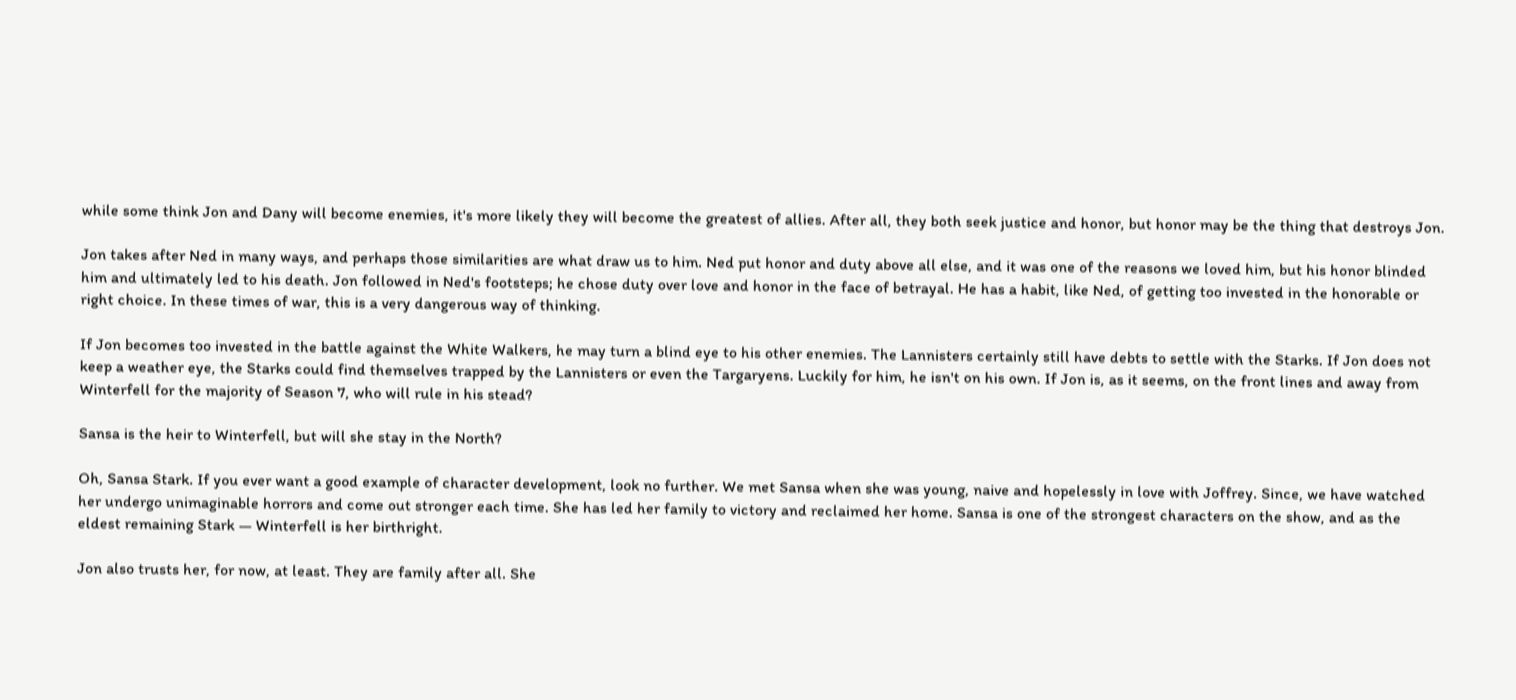while some think Jon and Dany will become enemies, it's more likely they will become the greatest of allies. After all, they both seek justice and honor, but honor may be the thing that destroys Jon.

Jon takes after Ned in many ways, and perhaps those similarities are what draw us to him. Ned put honor and duty above all else, and it was one of the reasons we loved him, but his honor blinded him and ultimately led to his death. Jon followed in Ned's footsteps; he chose duty over love and honor in the face of betrayal. He has a habit, like Ned, of getting too invested in the honorable or right choice. In these times of war, this is a very dangerous way of thinking.

If Jon becomes too invested in the battle against the White Walkers, he may turn a blind eye to his other enemies. The Lannisters certainly still have debts to settle with the Starks. If Jon does not keep a weather eye, the Starks could find themselves trapped by the Lannisters or even the Targaryens. Luckily for him, he isn't on his own. If Jon is, as it seems, on the front lines and away from Winterfell for the majority of Season 7, who will rule in his stead?

Sansa is the heir to Winterfell, but will she stay in the North?

Oh, Sansa Stark. If you ever want a good example of character development, look no further. We met Sansa when she was young, naive and hopelessly in love with Joffrey. Since, we have watched her undergo unimaginable horrors and come out stronger each time. She has led her family to victory and reclaimed her home. Sansa is one of the strongest characters on the show, and as the eldest remaining Stark — Winterfell is her birthright.

Jon also trusts her, for now, at least. They are family after all. She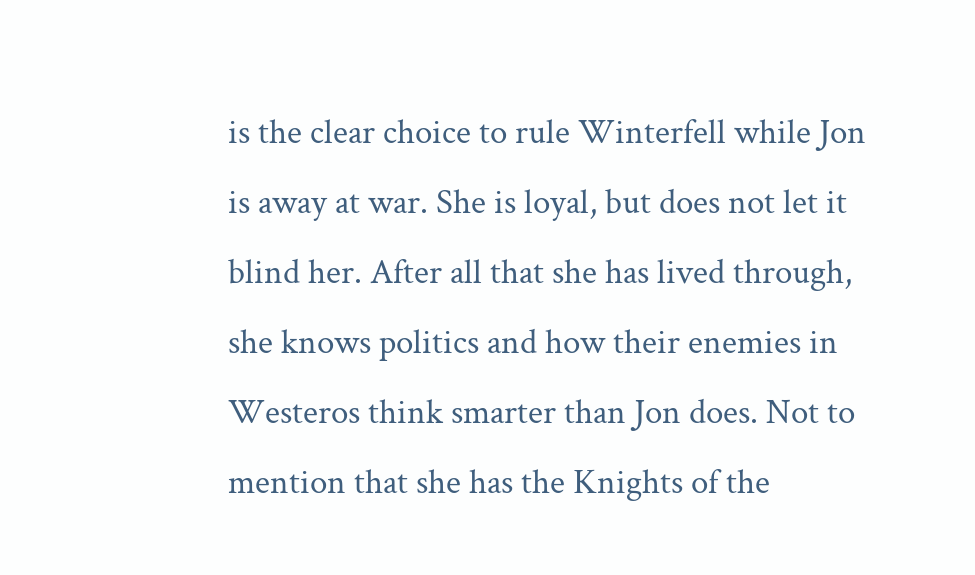is the clear choice to rule Winterfell while Jon is away at war. She is loyal, but does not let it blind her. After all that she has lived through, she knows politics and how their enemies in Westeros think smarter than Jon does. Not to mention that she has the Knights of the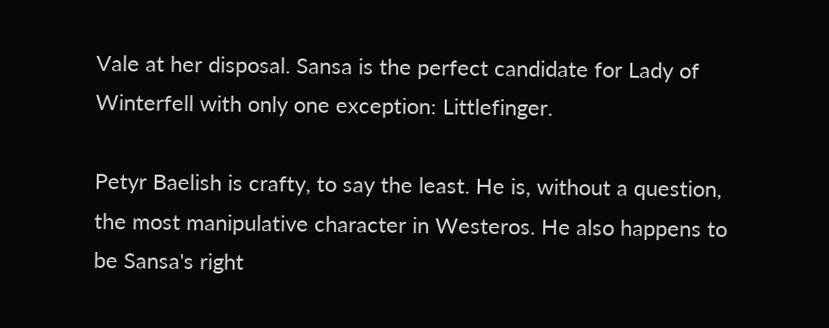Vale at her disposal. Sansa is the perfect candidate for Lady of Winterfell with only one exception: Littlefinger.

Petyr Baelish is crafty, to say the least. He is, without a question, the most manipulative character in Westeros. He also happens to be Sansa's right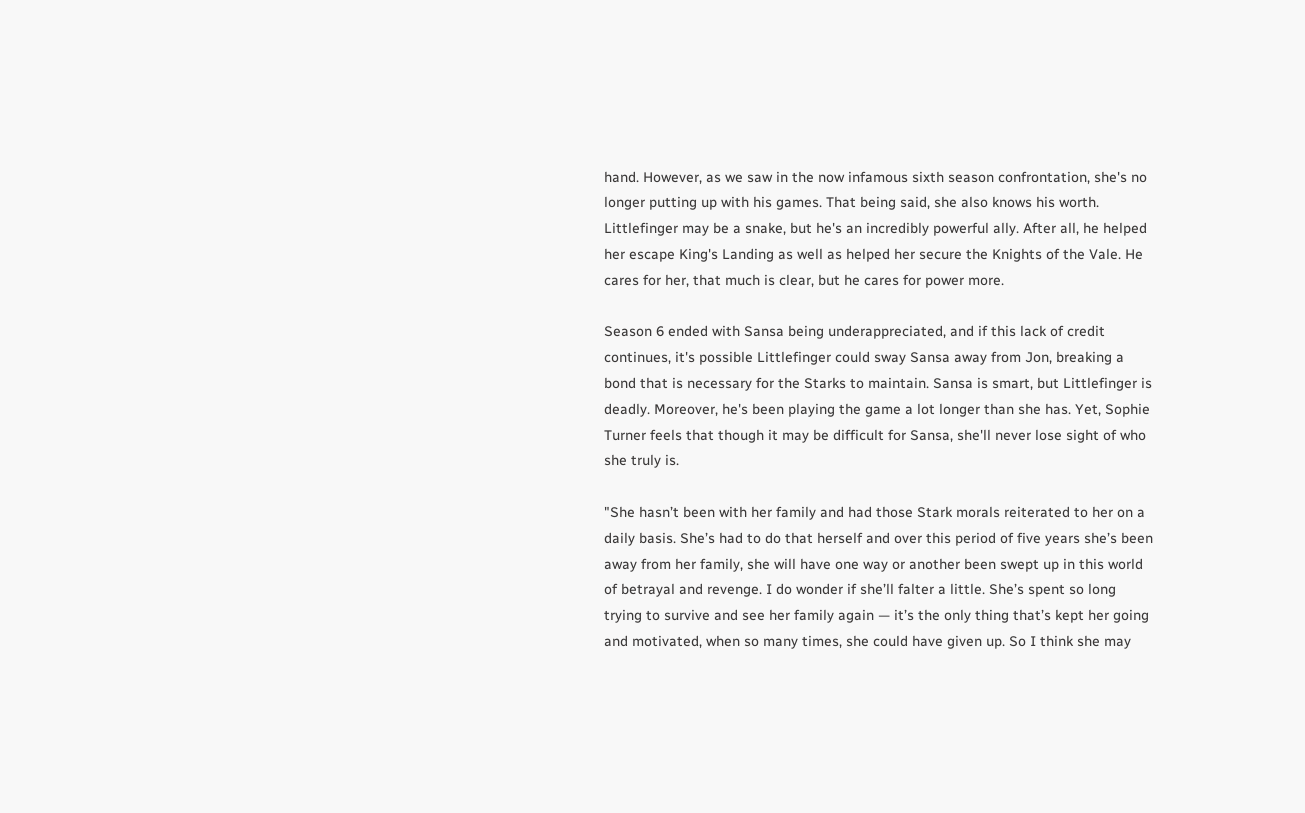hand. However, as we saw in the now infamous sixth season confrontation, she's no longer putting up with his games. That being said, she also knows his worth. Littlefinger may be a snake, but he's an incredibly powerful ally. After all, he helped her escape King's Landing as well as helped her secure the Knights of the Vale. He cares for her, that much is clear, but he cares for power more.

Season 6 ended with Sansa being underappreciated, and if this lack of credit continues, it's possible Littlefinger could sway Sansa away from Jon, breaking a bond that is necessary for the Starks to maintain. Sansa is smart, but Littlefinger is deadly. Moreover, he's been playing the game a lot longer than she has. Yet, Sophie Turner feels that though it may be difficult for Sansa, she'll never lose sight of who she truly is.

"She hasn’t been with her family and had those Stark morals reiterated to her on a daily basis. She’s had to do that herself and over this period of five years she’s been away from her family, she will have one way or another been swept up in this world of betrayal and revenge. I do wonder if she’ll falter a little. She’s spent so long trying to survive and see her family again — it’s the only thing that’s kept her going and motivated, when so many times, she could have given up. So I think she may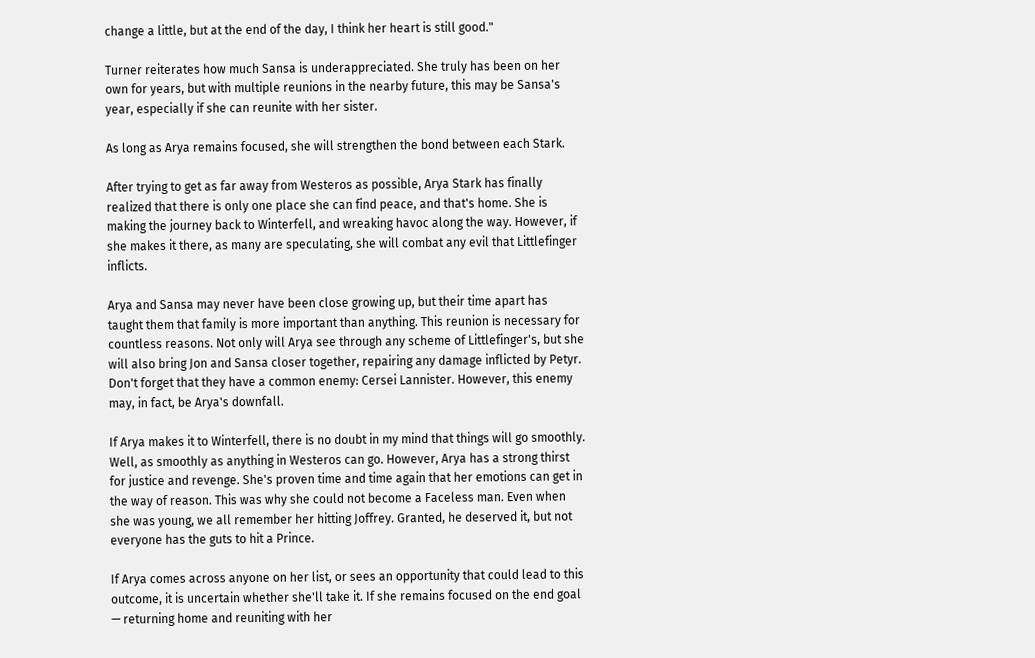change a little, but at the end of the day, I think her heart is still good."

Turner reiterates how much Sansa is underappreciated. She truly has been on her own for years, but with multiple reunions in the nearby future, this may be Sansa's year, especially if she can reunite with her sister.

As long as Arya remains focused, she will strengthen the bond between each Stark.

After trying to get as far away from Westeros as possible, Arya Stark has finally realized that there is only one place she can find peace, and that's home. She is making the journey back to Winterfell, and wreaking havoc along the way. However, if she makes it there, as many are speculating, she will combat any evil that Littlefinger inflicts.

Arya and Sansa may never have been close growing up, but their time apart has taught them that family is more important than anything. This reunion is necessary for countless reasons. Not only will Arya see through any scheme of Littlefinger's, but she will also bring Jon and Sansa closer together, repairing any damage inflicted by Petyr. Don't forget that they have a common enemy: Cersei Lannister. However, this enemy may, in fact, be Arya's downfall.

If Arya makes it to Winterfell, there is no doubt in my mind that things will go smoothly. Well, as smoothly as anything in Westeros can go. However, Arya has a strong thirst for justice and revenge. She's proven time and time again that her emotions can get in the way of reason. This was why she could not become a Faceless man. Even when she was young, we all remember her hitting Joffrey. Granted, he deserved it, but not everyone has the guts to hit a Prince.

If Arya comes across anyone on her list, or sees an opportunity that could lead to this outcome, it is uncertain whether she'll take it. If she remains focused on the end goal — returning home and reuniting with her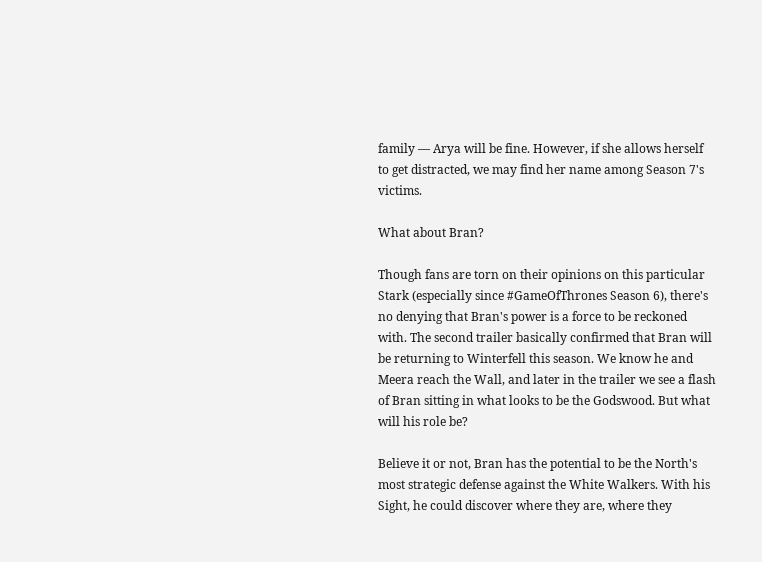family — Arya will be fine. However, if she allows herself to get distracted, we may find her name among Season 7's victims.

What about Bran?

Though fans are torn on their opinions on this particular Stark (especially since #GameOfThrones Season 6), there's no denying that Bran's power is a force to be reckoned with. The second trailer basically confirmed that Bran will be returning to Winterfell this season. We know he and Meera reach the Wall, and later in the trailer we see a flash of Bran sitting in what looks to be the Godswood. But what will his role be?

Believe it or not, Bran has the potential to be the North's most strategic defense against the White Walkers. With his Sight, he could discover where they are, where they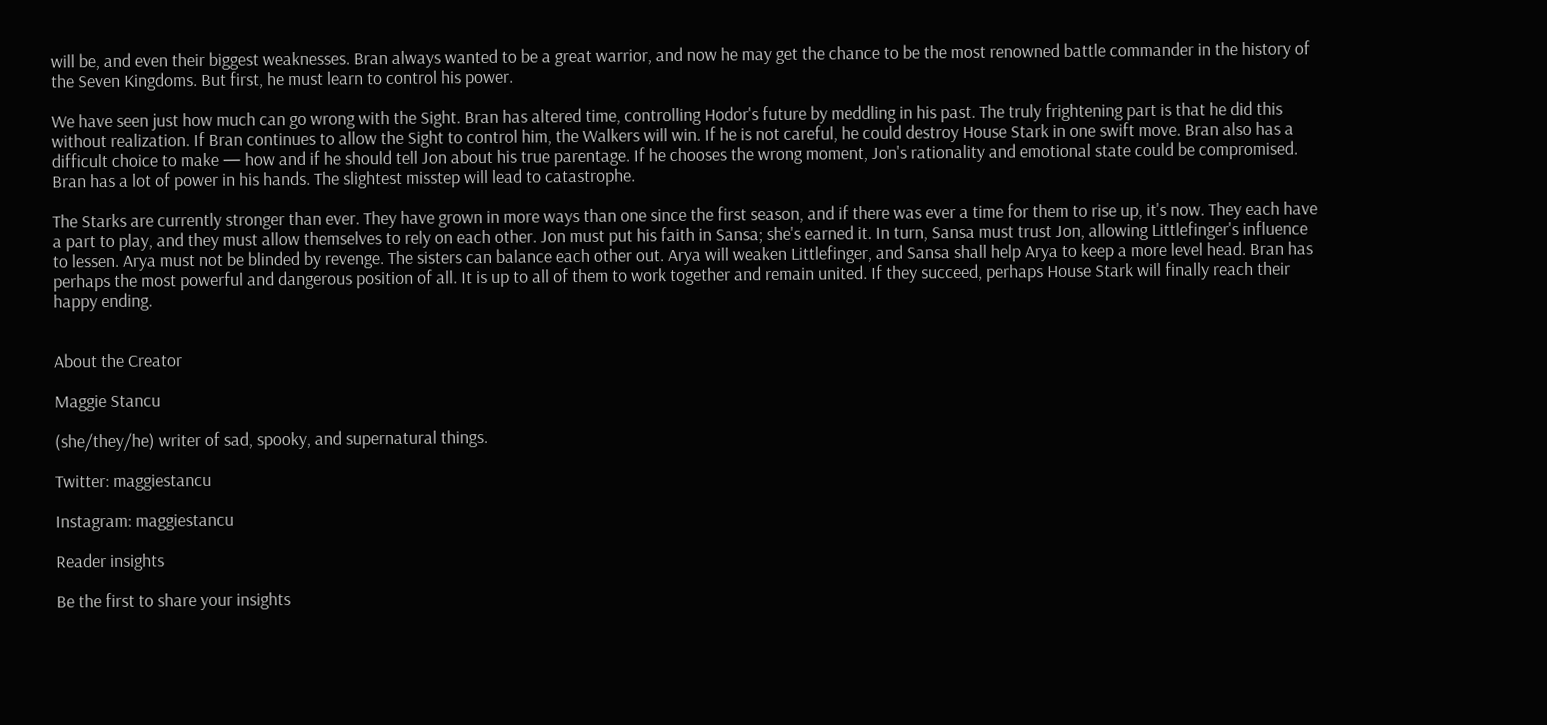will be, and even their biggest weaknesses. Bran always wanted to be a great warrior, and now he may get the chance to be the most renowned battle commander in the history of the Seven Kingdoms. But first, he must learn to control his power.

We have seen just how much can go wrong with the Sight. Bran has altered time, controlling Hodor's future by meddling in his past. The truly frightening part is that he did this without realization. If Bran continues to allow the Sight to control him, the Walkers will win. If he is not careful, he could destroy House Stark in one swift move. Bran also has a difficult choice to make — how and if he should tell Jon about his true parentage. If he chooses the wrong moment, Jon's rationality and emotional state could be compromised. Bran has a lot of power in his hands. The slightest misstep will lead to catastrophe.

The Starks are currently stronger than ever. They have grown in more ways than one since the first season, and if there was ever a time for them to rise up, it's now. They each have a part to play, and they must allow themselves to rely on each other. Jon must put his faith in Sansa; she's earned it. In turn, Sansa must trust Jon, allowing Littlefinger's influence to lessen. Arya must not be blinded by revenge. The sisters can balance each other out. Arya will weaken Littlefinger, and Sansa shall help Arya to keep a more level head. Bran has perhaps the most powerful and dangerous position of all. It is up to all of them to work together and remain united. If they succeed, perhaps House Stark will finally reach their happy ending.


About the Creator

Maggie Stancu

(she/they/he) writer of sad, spooky, and supernatural things.

Twitter: maggiestancu

Instagram: maggiestancu

Reader insights

Be the first to share your insights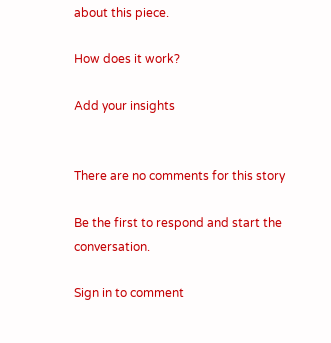about this piece.

How does it work?

Add your insights


There are no comments for this story

Be the first to respond and start the conversation.

Sign in to comment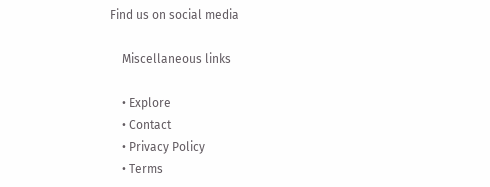Find us on social media

    Miscellaneous links

    • Explore
    • Contact
    • Privacy Policy
    • Terms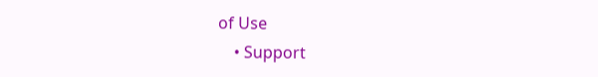of Use
    • Support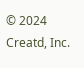© 2024 Creatd, Inc.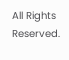All Rights Reserved.